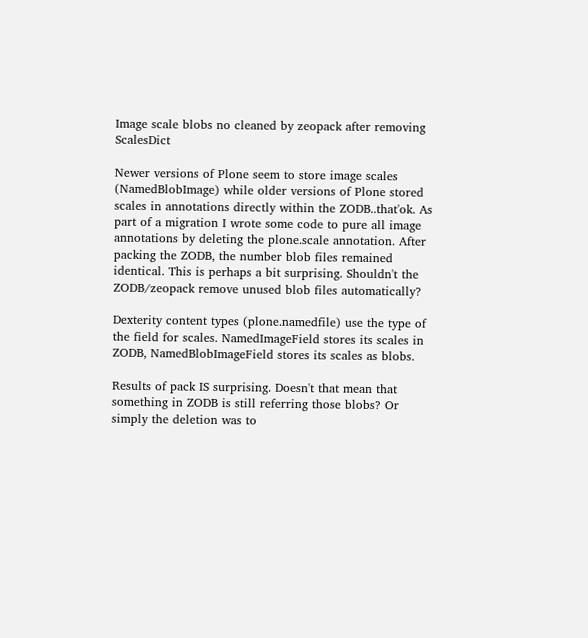Image scale blobs no cleaned by zeopack after removing ScalesDict

Newer versions of Plone seem to store image scales (NamedBlobImage) while older versions of Plone stored scales in annotations directly within the ZODB..that'ok. As part of a migration I wrote some code to pure all image annotations by deleting the plone.scale annotation. After packing the ZODB, the number blob files remained identical. This is perhaps a bit surprising. Shouldn't the ZODB/zeopack remove unused blob files automatically?

Dexterity content types (plone.namedfile) use the type of the field for scales. NamedImageField stores its scales in ZODB, NamedBlobImageField stores its scales as blobs.

Results of pack IS surprising. Doesn't that mean that something in ZODB is still referring those blobs? Or simply the deletion was to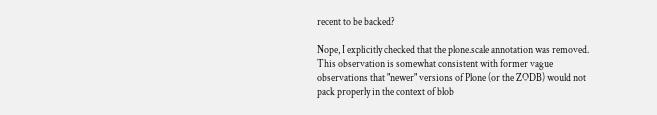recent to be backed?

Nope, I explicitly checked that the plone.scale annotation was removed. This observation is somewhat consistent with former vague observations that "newer" versions of Plone (or the ZODB) would not pack properly in the context of blob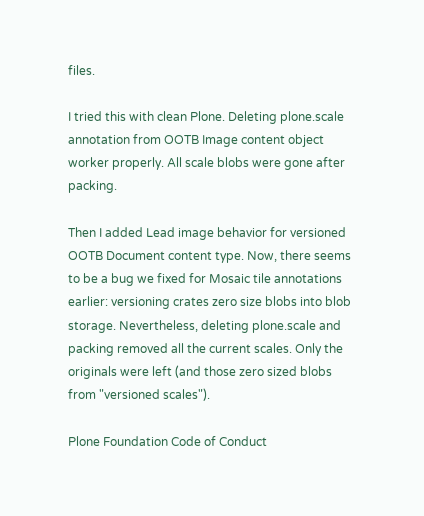files.

I tried this with clean Plone. Deleting plone.scale annotation from OOTB Image content object worker properly. All scale blobs were gone after packing.

Then I added Lead image behavior for versioned OOTB Document content type. Now, there seems to be a bug we fixed for Mosaic tile annotations earlier: versioning crates zero size blobs into blob storage. Nevertheless, deleting plone.scale and packing removed all the current scales. Only the originals were left (and those zero sized blobs from "versioned scales").

Plone Foundation Code of Conduct